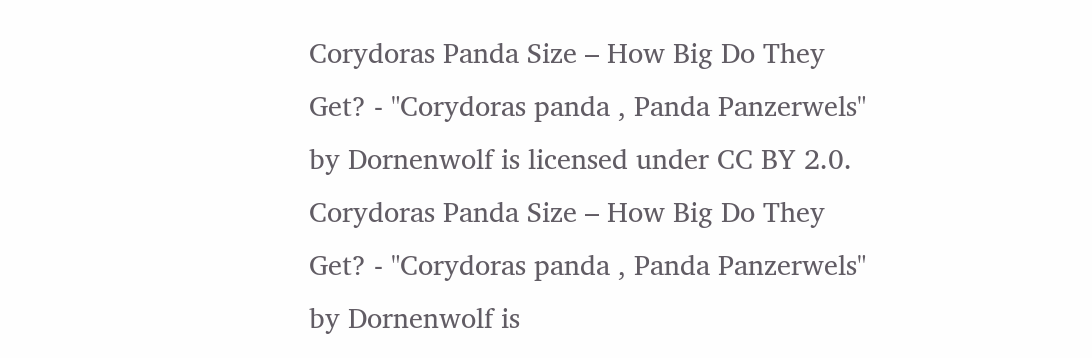Corydoras Panda Size – How Big Do They Get? - "Corydoras panda , Panda Panzerwels" by Dornenwolf is licensed under CC BY 2.0.
Corydoras Panda Size – How Big Do They Get? - "Corydoras panda , Panda Panzerwels" by Dornenwolf is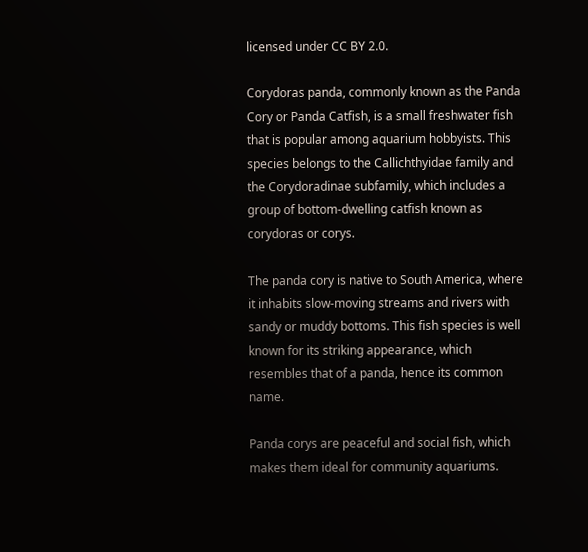licensed under CC BY 2.0.

Corydoras panda, commonly known as the Panda Cory or Panda Catfish, is a small freshwater fish that is popular among aquarium hobbyists. This species belongs to the Callichthyidae family and the Corydoradinae subfamily, which includes a group of bottom-dwelling catfish known as corydoras or corys.

The panda cory is native to South America, where it inhabits slow-moving streams and rivers with sandy or muddy bottoms. This fish species is well known for its striking appearance, which resembles that of a panda, hence its common name.

Panda corys are peaceful and social fish, which makes them ideal for community aquariums.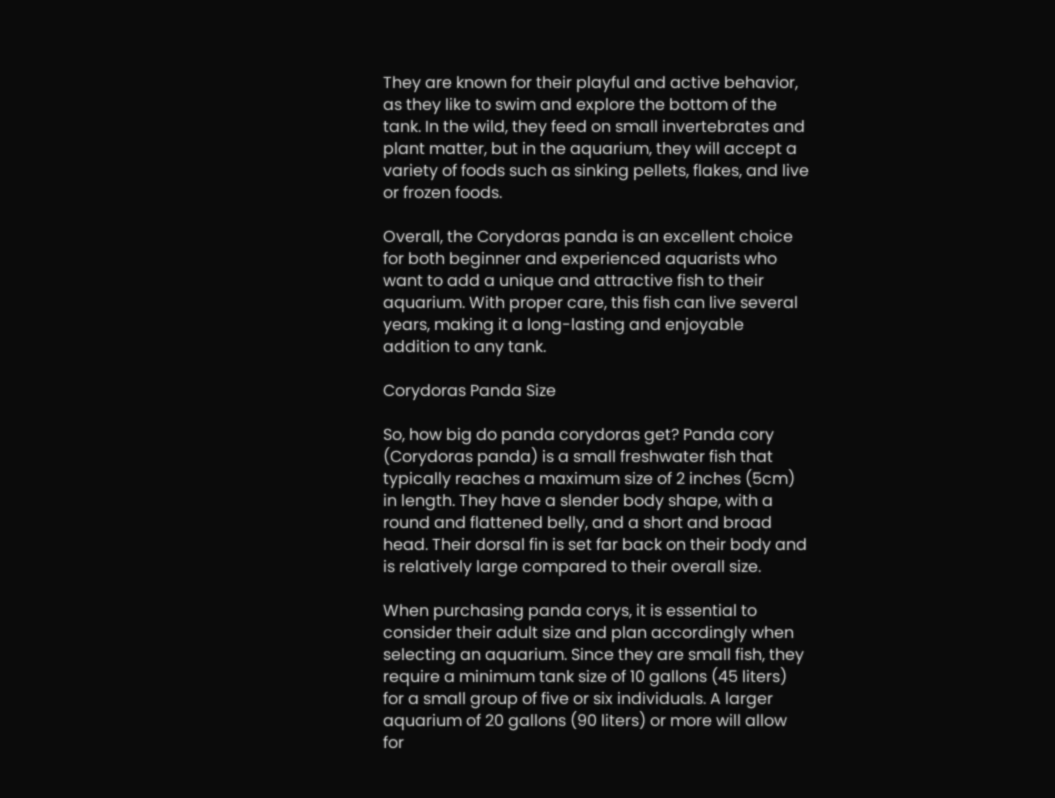They are known for their playful and active behavior, as they like to swim and explore the bottom of the tank. In the wild, they feed on small invertebrates and plant matter, but in the aquarium, they will accept a variety of foods such as sinking pellets, flakes, and live or frozen foods.

Overall, the Corydoras panda is an excellent choice for both beginner and experienced aquarists who want to add a unique and attractive fish to their aquarium. With proper care, this fish can live several years, making it a long-lasting and enjoyable addition to any tank.

Corydoras Panda Size

So, how big do panda corydoras get? Panda cory (Corydoras panda) is a small freshwater fish that typically reaches a maximum size of 2 inches (5cm) in length. They have a slender body shape, with a round and flattened belly, and a short and broad head. Their dorsal fin is set far back on their body and is relatively large compared to their overall size.

When purchasing panda corys, it is essential to consider their adult size and plan accordingly when selecting an aquarium. Since they are small fish, they require a minimum tank size of 10 gallons (45 liters) for a small group of five or six individuals. A larger aquarium of 20 gallons (90 liters) or more will allow for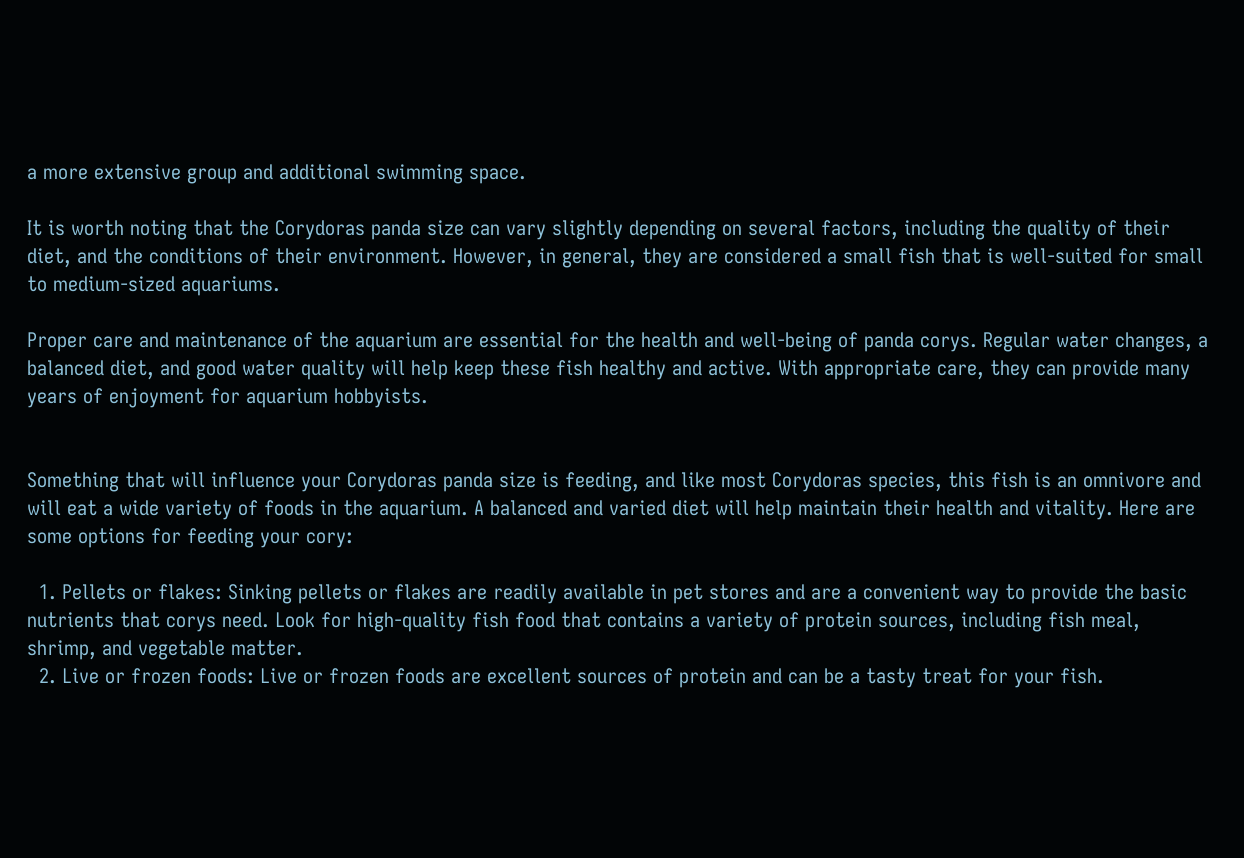a more extensive group and additional swimming space.

It is worth noting that the Corydoras panda size can vary slightly depending on several factors, including the quality of their diet, and the conditions of their environment. However, in general, they are considered a small fish that is well-suited for small to medium-sized aquariums.

Proper care and maintenance of the aquarium are essential for the health and well-being of panda corys. Regular water changes, a balanced diet, and good water quality will help keep these fish healthy and active. With appropriate care, they can provide many years of enjoyment for aquarium hobbyists.


Something that will influence your Corydoras panda size is feeding, and like most Corydoras species, this fish is an omnivore and will eat a wide variety of foods in the aquarium. A balanced and varied diet will help maintain their health and vitality. Here are some options for feeding your cory:

  1. Pellets or flakes: Sinking pellets or flakes are readily available in pet stores and are a convenient way to provide the basic nutrients that corys need. Look for high-quality fish food that contains a variety of protein sources, including fish meal, shrimp, and vegetable matter.
  2. Live or frozen foods: Live or frozen foods are excellent sources of protein and can be a tasty treat for your fish.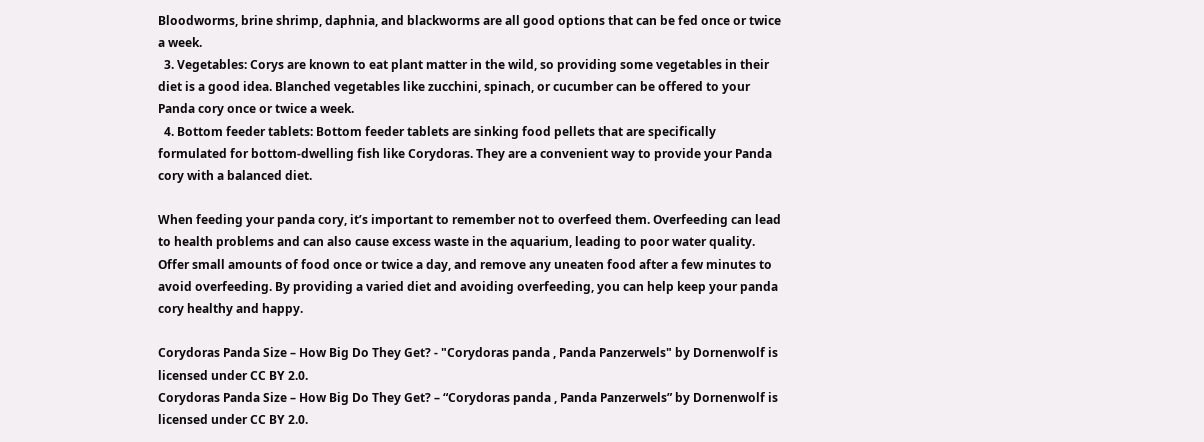Bloodworms, brine shrimp, daphnia, and blackworms are all good options that can be fed once or twice a week.
  3. Vegetables: Corys are known to eat plant matter in the wild, so providing some vegetables in their diet is a good idea. Blanched vegetables like zucchini, spinach, or cucumber can be offered to your Panda cory once or twice a week.
  4. Bottom feeder tablets: Bottom feeder tablets are sinking food pellets that are specifically formulated for bottom-dwelling fish like Corydoras. They are a convenient way to provide your Panda cory with a balanced diet.

When feeding your panda cory, it’s important to remember not to overfeed them. Overfeeding can lead to health problems and can also cause excess waste in the aquarium, leading to poor water quality. Offer small amounts of food once or twice a day, and remove any uneaten food after a few minutes to avoid overfeeding. By providing a varied diet and avoiding overfeeding, you can help keep your panda cory healthy and happy.

Corydoras Panda Size – How Big Do They Get? - "Corydoras panda , Panda Panzerwels" by Dornenwolf is licensed under CC BY 2.0.
Corydoras Panda Size – How Big Do They Get? – “Corydoras panda , Panda Panzerwels” by Dornenwolf is licensed under CC BY 2.0.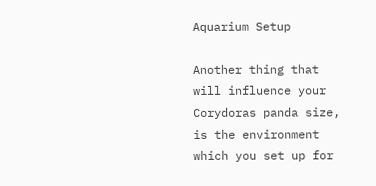Aquarium Setup

Another thing that will influence your Corydoras panda size, is the environment which you set up for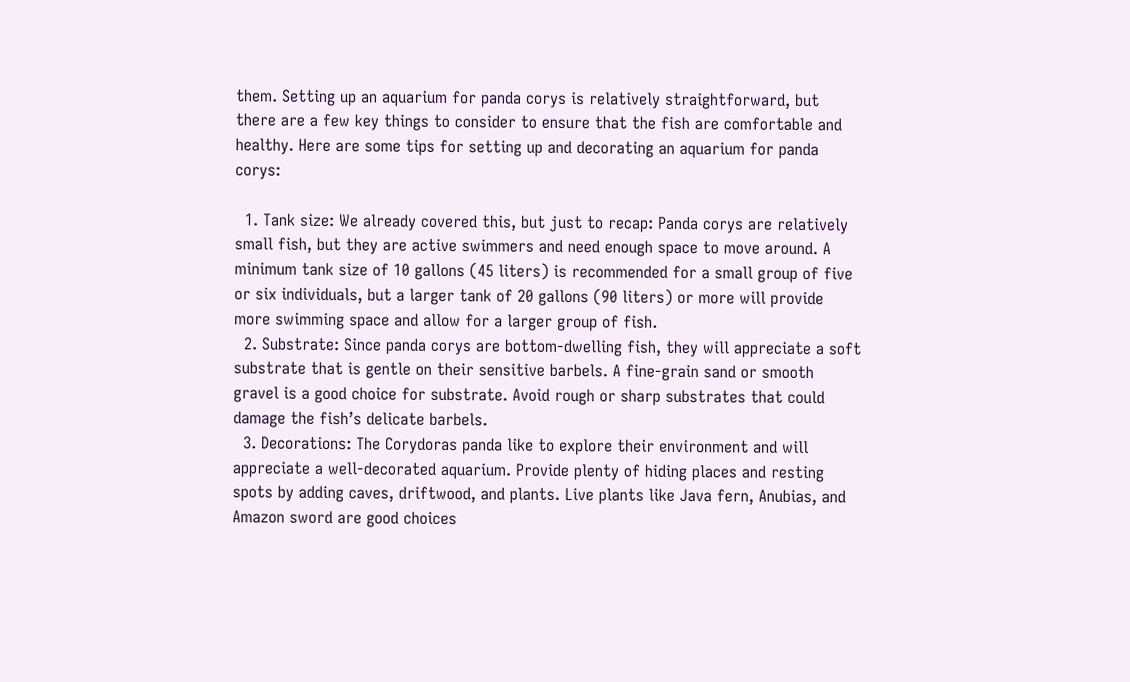them. Setting up an aquarium for panda corys is relatively straightforward, but there are a few key things to consider to ensure that the fish are comfortable and healthy. Here are some tips for setting up and decorating an aquarium for panda corys:

  1. Tank size: We already covered this, but just to recap: Panda corys are relatively small fish, but they are active swimmers and need enough space to move around. A minimum tank size of 10 gallons (45 liters) is recommended for a small group of five or six individuals, but a larger tank of 20 gallons (90 liters) or more will provide more swimming space and allow for a larger group of fish.
  2. Substrate: Since panda corys are bottom-dwelling fish, they will appreciate a soft substrate that is gentle on their sensitive barbels. A fine-grain sand or smooth gravel is a good choice for substrate. Avoid rough or sharp substrates that could damage the fish’s delicate barbels.
  3. Decorations: The Corydoras panda like to explore their environment and will appreciate a well-decorated aquarium. Provide plenty of hiding places and resting spots by adding caves, driftwood, and plants. Live plants like Java fern, Anubias, and Amazon sword are good choices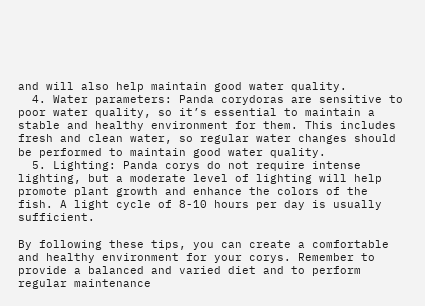and will also help maintain good water quality.
  4. Water parameters: Panda corydoras are sensitive to poor water quality, so it’s essential to maintain a stable and healthy environment for them. This includes fresh and clean water, so regular water changes should be performed to maintain good water quality.
  5. Lighting: Panda corys do not require intense lighting, but a moderate level of lighting will help promote plant growth and enhance the colors of the fish. A light cycle of 8-10 hours per day is usually sufficient.

By following these tips, you can create a comfortable and healthy environment for your corys. Remember to provide a balanced and varied diet and to perform regular maintenance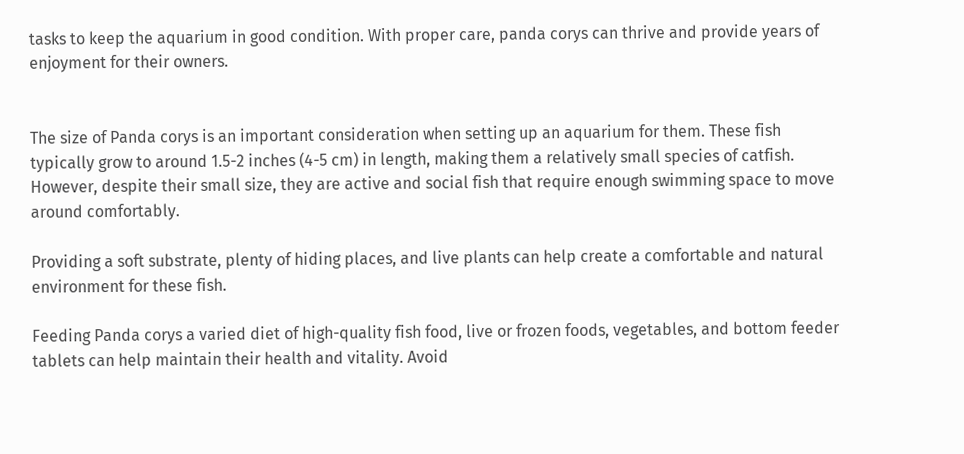tasks to keep the aquarium in good condition. With proper care, panda corys can thrive and provide years of enjoyment for their owners.


The size of Panda corys is an important consideration when setting up an aquarium for them. These fish typically grow to around 1.5-2 inches (4-5 cm) in length, making them a relatively small species of catfish. However, despite their small size, they are active and social fish that require enough swimming space to move around comfortably.

Providing a soft substrate, plenty of hiding places, and live plants can help create a comfortable and natural environment for these fish.

Feeding Panda corys a varied diet of high-quality fish food, live or frozen foods, vegetables, and bottom feeder tablets can help maintain their health and vitality. Avoid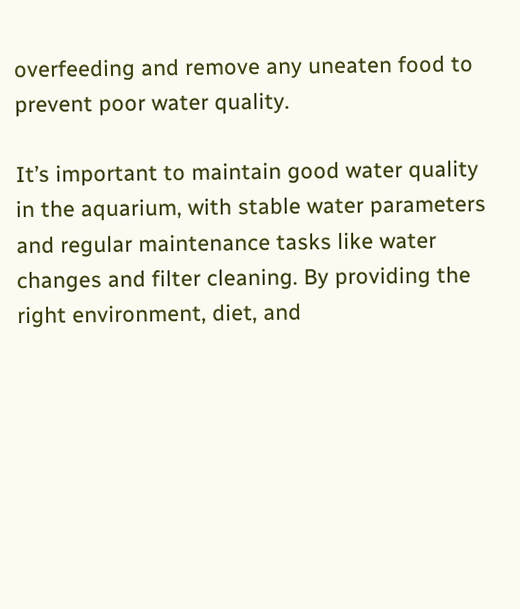overfeeding and remove any uneaten food to prevent poor water quality.

It’s important to maintain good water quality in the aquarium, with stable water parameters and regular maintenance tasks like water changes and filter cleaning. By providing the right environment, diet, and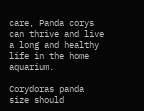care, Panda corys can thrive and live a long and healthy life in the home aquarium.

Corydoras panda size should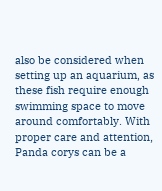also be considered when setting up an aquarium, as these fish require enough swimming space to move around comfortably. With proper care and attention, Panda corys can be a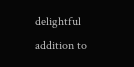delightful addition to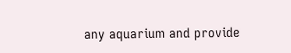any aquarium and provide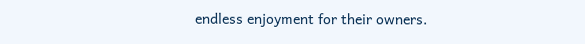endless enjoyment for their owners.